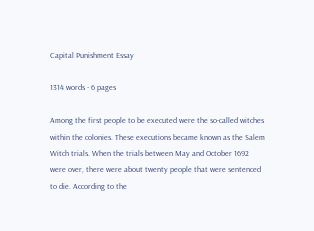Capital Punishment Essay

1314 words - 6 pages

Among the first people to be executed were the so-called witches within the colonies. These executions became known as the Salem Witch trials. When the trials between May and October 1692 were over, there were about twenty people that were sentenced to die. According to the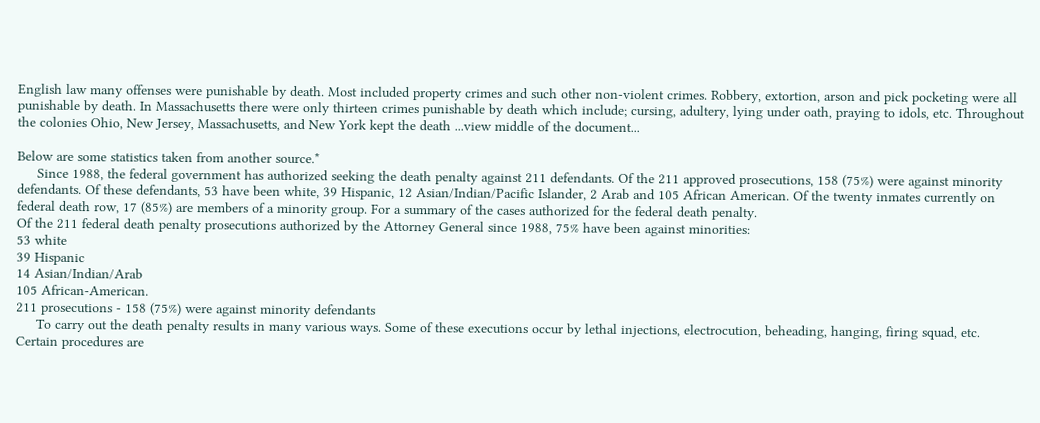English law many offenses were punishable by death. Most included property crimes and such other non-violent crimes. Robbery, extortion, arson and pick pocketing were all punishable by death. In Massachusetts there were only thirteen crimes punishable by death which include; cursing, adultery, lying under oath, praying to idols, etc. Throughout the colonies Ohio, New Jersey, Massachusetts, and New York kept the death ...view middle of the document...

Below are some statistics taken from another source.*
     Since 1988, the federal government has authorized seeking the death penalty against 211 defendants. Of the 211 approved prosecutions, 158 (75%) were against minority defendants. Of these defendants, 53 have been white, 39 Hispanic, 12 Asian/Indian/Pacific Islander, 2 Arab and 105 African American. Of the twenty inmates currently on federal death row, 17 (85%) are members of a minority group. For a summary of the cases authorized for the federal death penalty.
Of the 211 federal death penalty prosecutions authorized by the Attorney General since 1988, 75% have been against minorities:
53 white
39 Hispanic
14 Asian/Indian/Arab
105 African-American.
211 prosecutions - 158 (75%) were against minority defendants
     To carry out the death penalty results in many various ways. Some of these executions occur by lethal injections, electrocution, beheading, hanging, firing squad, etc. Certain procedures are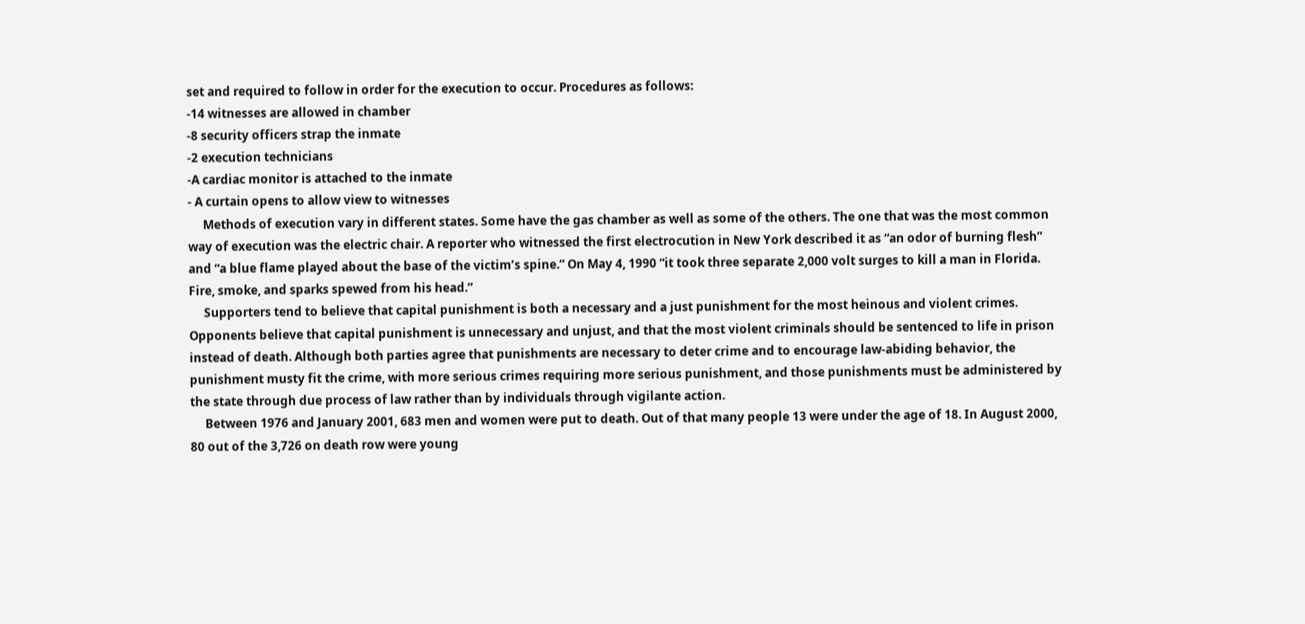set and required to follow in order for the execution to occur. Procedures as follows:
-14 witnesses are allowed in chamber
-8 security officers strap the inmate
-2 execution technicians
-A cardiac monitor is attached to the inmate
- A curtain opens to allow view to witnesses
     Methods of execution vary in different states. Some have the gas chamber as well as some of the others. The one that was the most common way of execution was the electric chair. A reporter who witnessed the first electrocution in New York described it as “an odor of burning flesh” and “a blue flame played about the base of the victim’s spine.” On May 4, 1990 “it took three separate 2,000 volt surges to kill a man in Florida. Fire, smoke, and sparks spewed from his head.”
     Supporters tend to believe that capital punishment is both a necessary and a just punishment for the most heinous and violent crimes. Opponents believe that capital punishment is unnecessary and unjust, and that the most violent criminals should be sentenced to life in prison instead of death. Although both parties agree that punishments are necessary to deter crime and to encourage law-abiding behavior, the punishment musty fit the crime, with more serious crimes requiring more serious punishment, and those punishments must be administered by the state through due process of law rather than by individuals through vigilante action.
     Between 1976 and January 2001, 683 men and women were put to death. Out of that many people 13 were under the age of 18. In August 2000, 80 out of the 3,726 on death row were young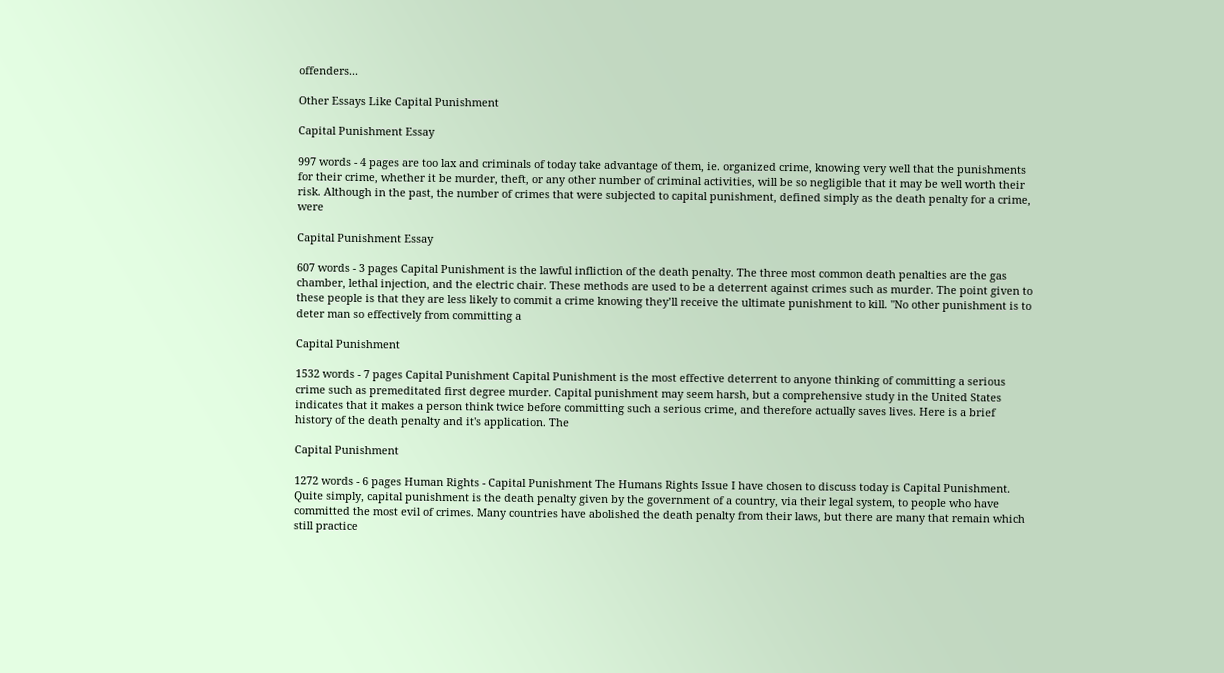offenders...

Other Essays Like Capital Punishment

Capital Punishment Essay

997 words - 4 pages are too lax and criminals of today take advantage of them, ie. organized crime, knowing very well that the punishments for their crime, whether it be murder, theft, or any other number of criminal activities, will be so negligible that it may be well worth their risk. Although in the past, the number of crimes that were subjected to capital punishment, defined simply as the death penalty for a crime, were

Capital Punishment Essay

607 words - 3 pages Capital Punishment is the lawful infliction of the death penalty. The three most common death penalties are the gas chamber, lethal injection, and the electric chair. These methods are used to be a deterrent against crimes such as murder. The point given to these people is that they are less likely to commit a crime knowing they’ll receive the ultimate punishment to kill. "No other punishment is to deter man so effectively from committing a

Capital Punishment

1532 words - 7 pages Capital Punishment Capital Punishment is the most effective deterrent to anyone thinking of committing a serious crime such as premeditated first degree murder. Capital punishment may seem harsh, but a comprehensive study in the United States indicates that it makes a person think twice before committing such a serious crime, and therefore actually saves lives. Here is a brief history of the death penalty and it's application. The

Capital Punishment

1272 words - 6 pages Human Rights - Capital Punishment The Humans Rights Issue I have chosen to discuss today is Capital Punishment. Quite simply, capital punishment is the death penalty given by the government of a country, via their legal system, to people who have committed the most evil of crimes. Many countries have abolished the death penalty from their laws, but there are many that remain which still practice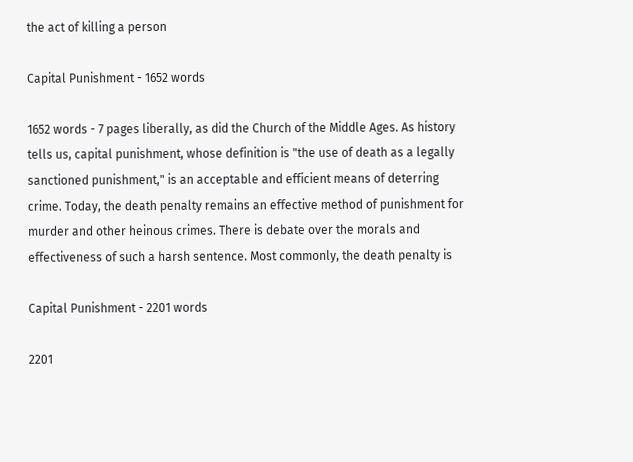the act of killing a person

Capital Punishment - 1652 words

1652 words - 7 pages liberally, as did the Church of the Middle Ages. As history tells us, capital punishment, whose definition is "the use of death as a legally sanctioned punishment," is an acceptable and efficient means of deterring crime. Today, the death penalty remains an effective method of punishment for murder and other heinous crimes. There is debate over the morals and effectiveness of such a harsh sentence. Most commonly, the death penalty is

Capital Punishment - 2201 words

2201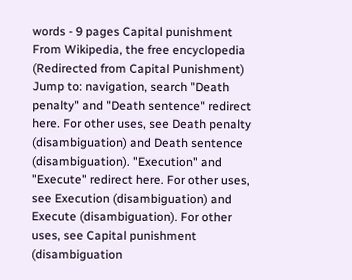words - 9 pages Capital punishment From Wikipedia, the free encyclopedia (Redirected from Capital Punishment) Jump to: navigation, search "Death penalty" and "Death sentence" redirect here. For other uses, see Death penalty (disambiguation) and Death sentence (disambiguation). "Execution" and "Execute" redirect here. For other uses, see Execution (disambiguation) and Execute (disambiguation). For other uses, see Capital punishment (disambiguation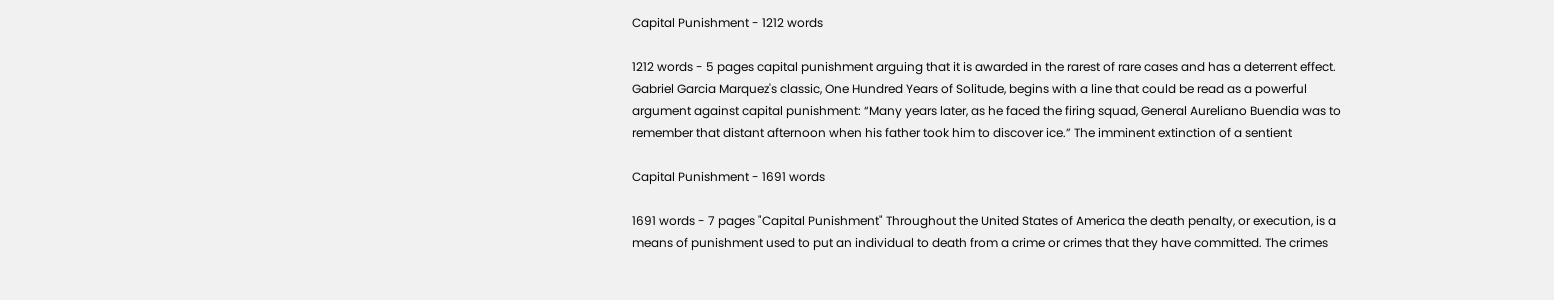Capital Punishment - 1212 words

1212 words - 5 pages capital punishment arguing that it is awarded in the rarest of rare cases and has a deterrent effect. Gabriel Garcia Marquez's classic, One Hundred Years of Solitude, begins with a line that could be read as a powerful argument against capital punishment: “Many years later, as he faced the firing squad, General Aureliano Buendia was to remember that distant afternoon when his father took him to discover ice.” The imminent extinction of a sentient

Capital Punishment - 1691 words

1691 words - 7 pages "Capital Punishment" Throughout the United States of America the death penalty, or execution, is a means of punishment used to put an individual to death from a crime or crimes that they have committed. The crimes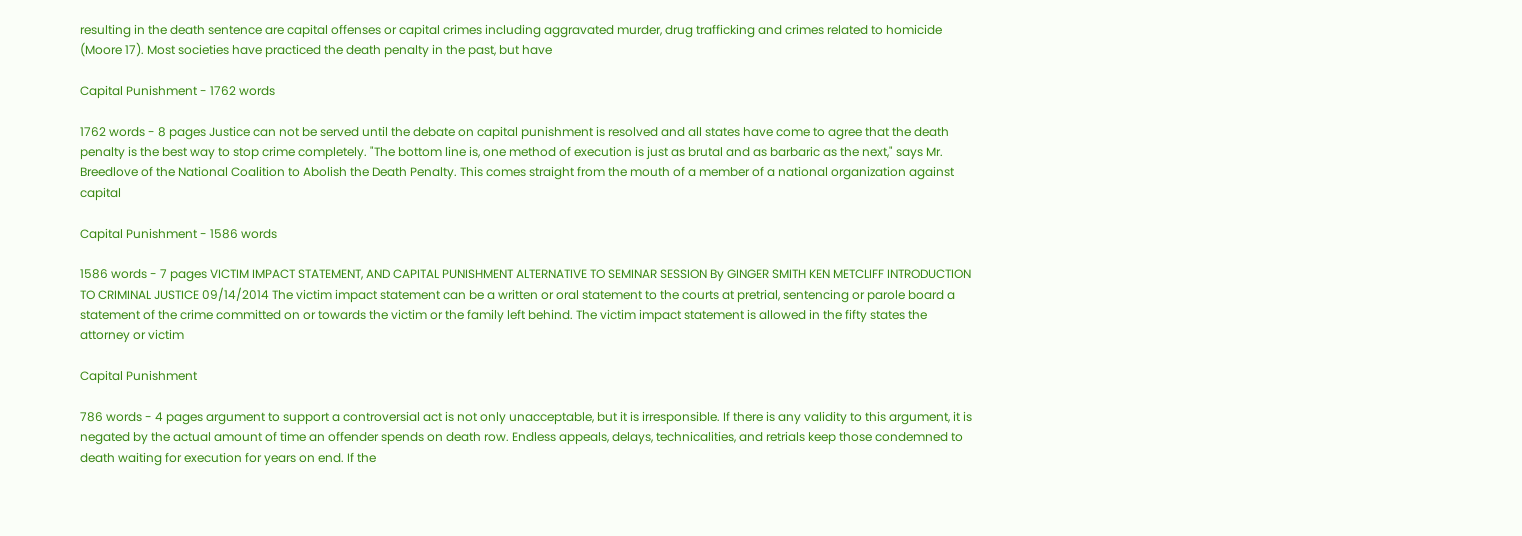resulting in the death sentence are capital offenses or capital crimes including aggravated murder, drug trafficking and crimes related to homicide (Moore 17). Most societies have practiced the death penalty in the past, but have

Capital Punishment - 1762 words

1762 words - 8 pages Justice can not be served until the debate on capital punishment is resolved and all states have come to agree that the death penalty is the best way to stop crime completely. "The bottom line is, one method of execution is just as brutal and as barbaric as the next," says Mr. Breedlove of the National Coalition to Abolish the Death Penalty. This comes straight from the mouth of a member of a national organization against capital

Capital Punishment - 1586 words

1586 words - 7 pages VICTIM IMPACT STATEMENT, AND CAPITAL PUNISHMENT ALTERNATIVE TO SEMINAR SESSION By GINGER SMITH KEN METCLIFF INTRODUCTION TO CRIMINAL JUSTICE 09/14/2014 The victim impact statement can be a written or oral statement to the courts at pretrial, sentencing or parole board a statement of the crime committed on or towards the victim or the family left behind. The victim impact statement is allowed in the fifty states the attorney or victim

Capital Punishment

786 words - 4 pages argument to support a controversial act is not only unacceptable, but it is irresponsible. If there is any validity to this argument, it is negated by the actual amount of time an offender spends on death row. Endless appeals, delays, technicalities, and retrials keep those condemned to death waiting for execution for years on end. If the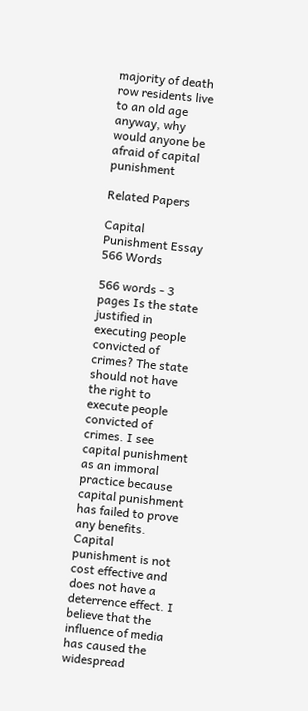majority of death row residents live to an old age anyway, why would anyone be afraid of capital punishment

Related Papers

Capital Punishment Essay 566 Words

566 words - 3 pages Is the state justified in executing people convicted of crimes? The state should not have the right to execute people convicted of crimes. I see capital punishment as an immoral practice because capital punishment has failed to prove any benefits. Capital punishment is not cost effective and does not have a deterrence effect. I believe that the influence of media has caused the widespread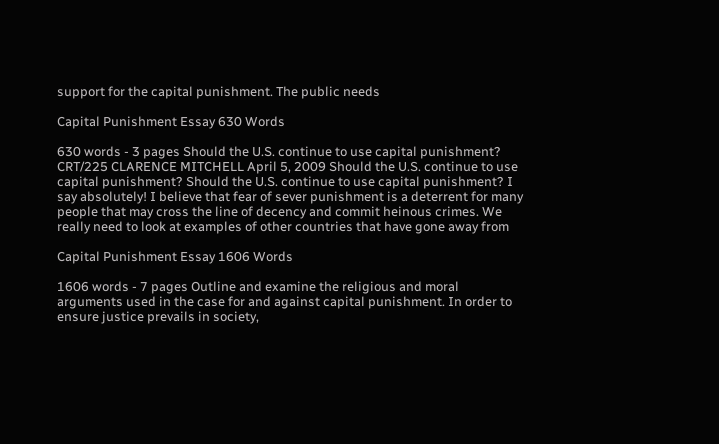support for the capital punishment. The public needs

Capital Punishment Essay 630 Words

630 words - 3 pages Should the U.S. continue to use capital punishment? CRT/225 CLARENCE MITCHELL April 5, 2009 Should the U.S. continue to use capital punishment? Should the U.S. continue to use capital punishment? I say absolutely! I believe that fear of sever punishment is a deterrent for many people that may cross the line of decency and commit heinous crimes. We really need to look at examples of other countries that have gone away from

Capital Punishment Essay 1606 Words

1606 words - 7 pages Outline and examine the religious and moral arguments used in the case for and against capital punishment. In order to ensure justice prevails in society,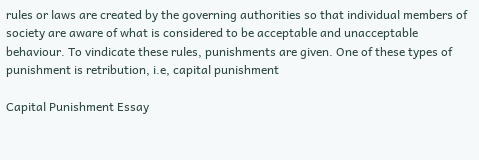rules or laws are created by the governing authorities so that individual members of society are aware of what is considered to be acceptable and unacceptable behaviour. To vindicate these rules, punishments are given. One of these types of punishment is retribution, i.e, capital punishment

Capital Punishment Essay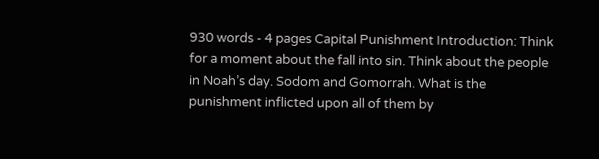930 words - 4 pages Capital Punishment Introduction: Think for a moment about the fall into sin. Think about the people in Noah’s day. Sodom and Gomorrah. What is the punishment inflicted upon all of them by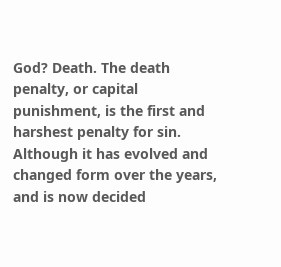God? Death. The death penalty, or capital punishment, is the first and harshest penalty for sin. Although it has evolved and changed form over the years, and is now decided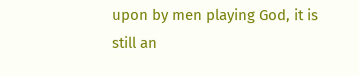upon by men playing God, it is still an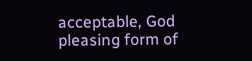acceptable, God pleasing form of